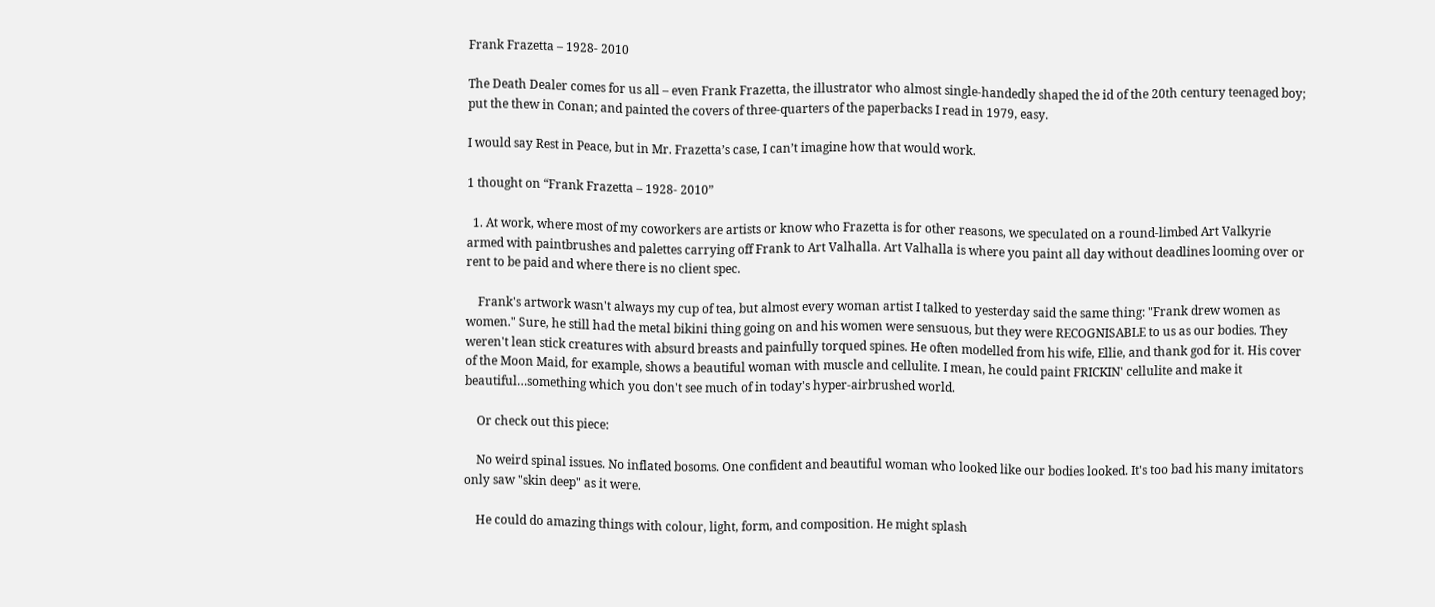Frank Frazetta – 1928- 2010

The Death Dealer comes for us all – even Frank Frazetta, the illustrator who almost single-handedly shaped the id of the 20th century teenaged boy; put the thew in Conan; and painted the covers of three-quarters of the paperbacks I read in 1979, easy.

I would say Rest in Peace, but in Mr. Frazetta’s case, I can’t imagine how that would work.

1 thought on “Frank Frazetta – 1928- 2010”

  1. At work, where most of my coworkers are artists or know who Frazetta is for other reasons, we speculated on a round-limbed Art Valkyrie armed with paintbrushes and palettes carrying off Frank to Art Valhalla. Art Valhalla is where you paint all day without deadlines looming over or rent to be paid and where there is no client spec.

    Frank's artwork wasn't always my cup of tea, but almost every woman artist I talked to yesterday said the same thing: "Frank drew women as women." Sure, he still had the metal bikini thing going on and his women were sensuous, but they were RECOGNISABLE to us as our bodies. They weren't lean stick creatures with absurd breasts and painfully torqued spines. He often modelled from his wife, Ellie, and thank god for it. His cover of the Moon Maid, for example, shows a beautiful woman with muscle and cellulite. I mean, he could paint FRICKIN' cellulite and make it beautiful…something which you don't see much of in today's hyper-airbrushed world.

    Or check out this piece:

    No weird spinal issues. No inflated bosoms. One confident and beautiful woman who looked like our bodies looked. It's too bad his many imitators only saw "skin deep" as it were.

    He could do amazing things with colour, light, form, and composition. He might splash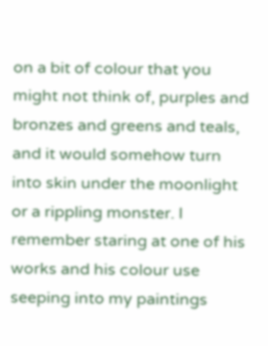on a bit of colour that you might not think of, purples and bronzes and greens and teals, and it would somehow turn into skin under the moonlight or a rippling monster. I remember staring at one of his works and his colour use seeping into my paintings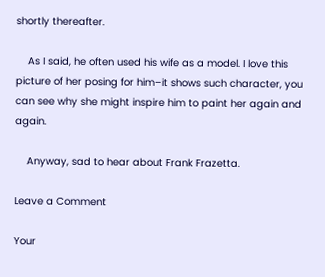shortly thereafter.

    As I said, he often used his wife as a model. I love this picture of her posing for him–it shows such character, you can see why she might inspire him to paint her again and again.

    Anyway, sad to hear about Frank Frazetta.

Leave a Comment

Your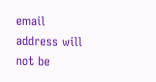email address will not be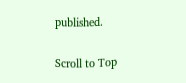published.

Scroll to Top